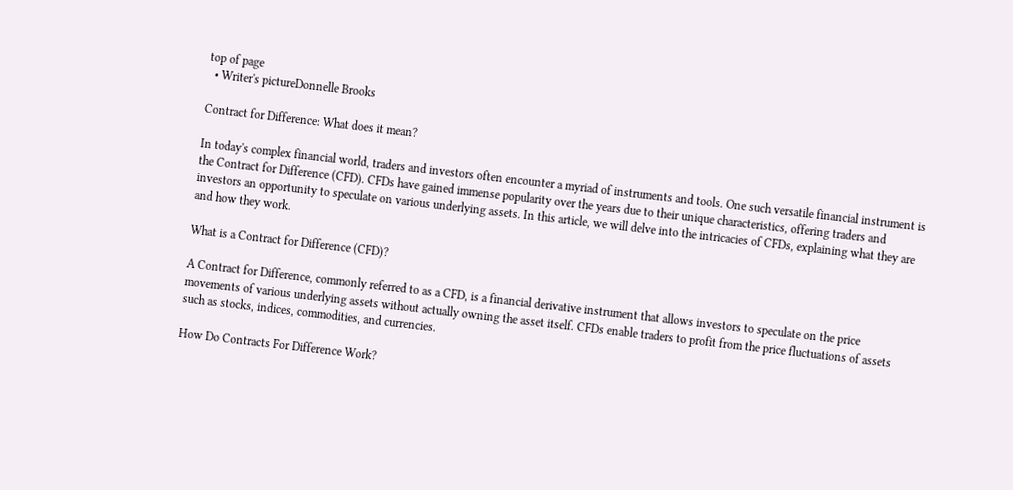top of page
  • Writer's pictureDonnelle Brooks

Contract for Difference: What does it mean?

In today's complex financial world, traders and investors often encounter a myriad of instruments and tools. One such versatile financial instrument is the Contract for Difference (CFD). CFDs have gained immense popularity over the years due to their unique characteristics, offering traders and investors an opportunity to speculate on various underlying assets. In this article, we will delve into the intricacies of CFDs, explaining what they are and how they work.

What is a Contract for Difference (CFD)?

A Contract for Difference, commonly referred to as a CFD, is a financial derivative instrument that allows investors to speculate on the price movements of various underlying assets without actually owning the asset itself. CFDs enable traders to profit from the price fluctuations of assets such as stocks, indices, commodities, and currencies.

How Do Contracts For Difference Work?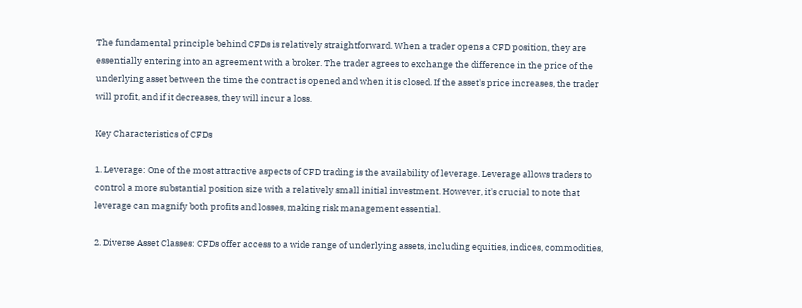The fundamental principle behind CFDs is relatively straightforward. When a trader opens a CFD position, they are essentially entering into an agreement with a broker. The trader agrees to exchange the difference in the price of the underlying asset between the time the contract is opened and when it is closed. If the asset's price increases, the trader will profit, and if it decreases, they will incur a loss.

Key Characteristics of CFDs

1. Leverage: One of the most attractive aspects of CFD trading is the availability of leverage. Leverage allows traders to control a more substantial position size with a relatively small initial investment. However, it's crucial to note that leverage can magnify both profits and losses, making risk management essential.

2. Diverse Asset Classes: CFDs offer access to a wide range of underlying assets, including equities, indices, commodities,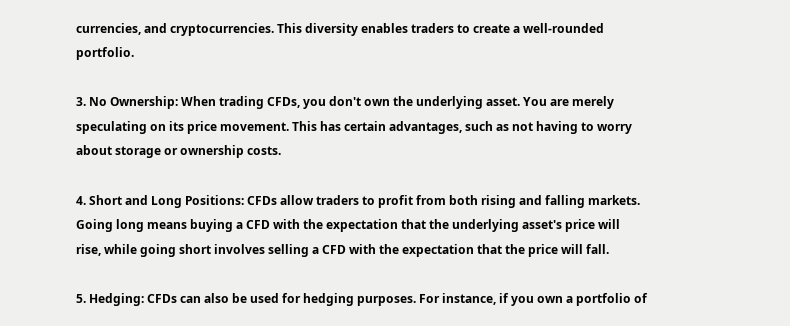currencies, and cryptocurrencies. This diversity enables traders to create a well-rounded portfolio.

3. No Ownership: When trading CFDs, you don't own the underlying asset. You are merely speculating on its price movement. This has certain advantages, such as not having to worry about storage or ownership costs.

4. Short and Long Positions: CFDs allow traders to profit from both rising and falling markets. Going long means buying a CFD with the expectation that the underlying asset's price will rise, while going short involves selling a CFD with the expectation that the price will fall.

5. Hedging: CFDs can also be used for hedging purposes. For instance, if you own a portfolio of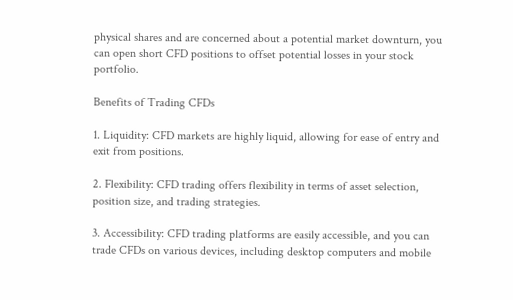physical shares and are concerned about a potential market downturn, you can open short CFD positions to offset potential losses in your stock portfolio.

Benefits of Trading CFDs

1. Liquidity: CFD markets are highly liquid, allowing for ease of entry and exit from positions.

2. Flexibility: CFD trading offers flexibility in terms of asset selection, position size, and trading strategies.

3. Accessibility: CFD trading platforms are easily accessible, and you can trade CFDs on various devices, including desktop computers and mobile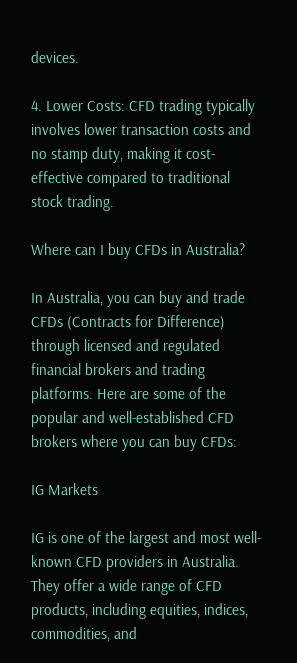devices.

4. Lower Costs: CFD trading typically involves lower transaction costs and no stamp duty, making it cost-effective compared to traditional stock trading.

Where can I buy CFDs in Australia?

In Australia, you can buy and trade CFDs (Contracts for Difference) through licensed and regulated financial brokers and trading platforms. Here are some of the popular and well-established CFD brokers where you can buy CFDs:

IG Markets

IG is one of the largest and most well-known CFD providers in Australia. They offer a wide range of CFD products, including equities, indices, commodities, and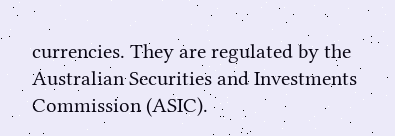currencies. They are regulated by the Australian Securities and Investments Commission (ASIC).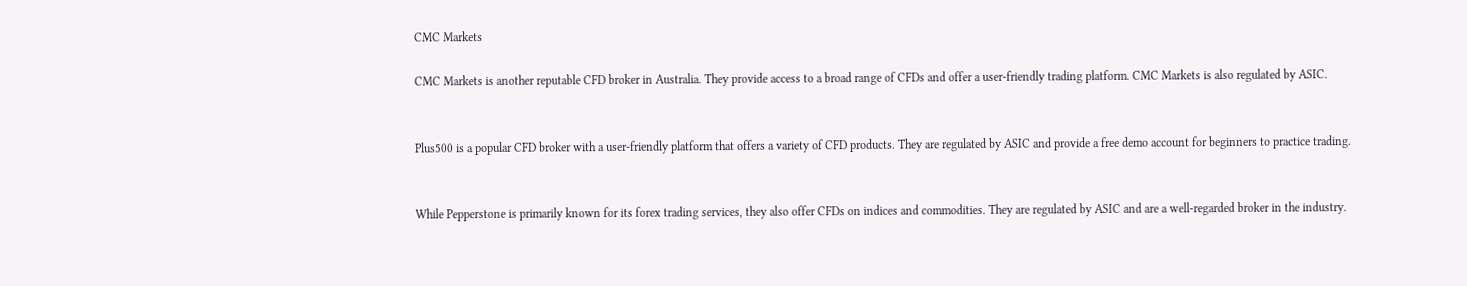CMC Markets

CMC Markets is another reputable CFD broker in Australia. They provide access to a broad range of CFDs and offer a user-friendly trading platform. CMC Markets is also regulated by ASIC.


Plus500 is a popular CFD broker with a user-friendly platform that offers a variety of CFD products. They are regulated by ASIC and provide a free demo account for beginners to practice trading.


While Pepperstone is primarily known for its forex trading services, they also offer CFDs on indices and commodities. They are regulated by ASIC and are a well-regarded broker in the industry.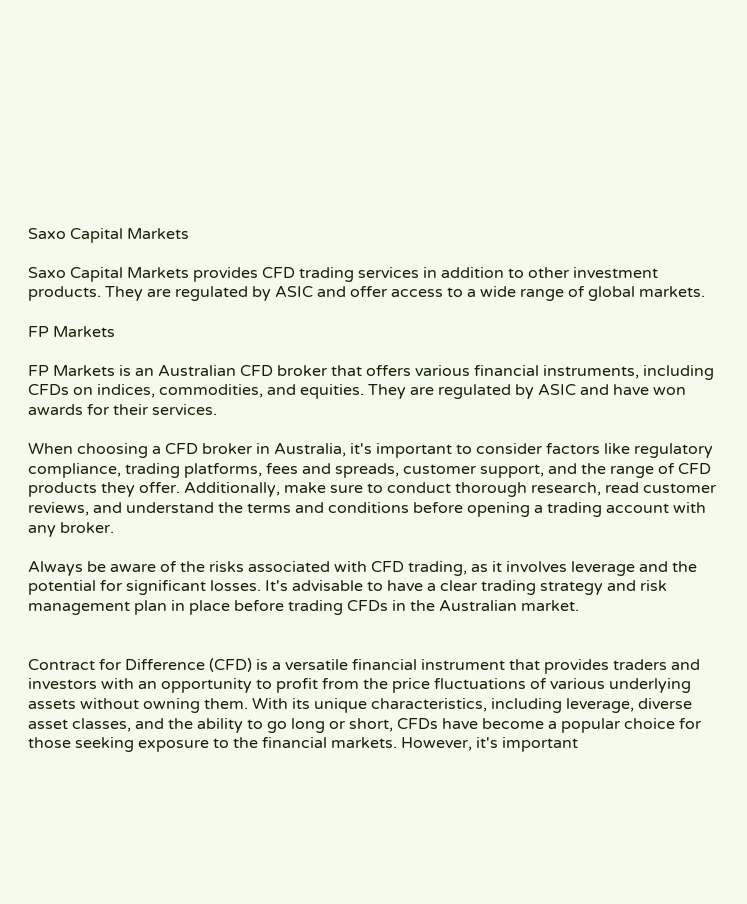Saxo Capital Markets

Saxo Capital Markets provides CFD trading services in addition to other investment products. They are regulated by ASIC and offer access to a wide range of global markets.

FP Markets

FP Markets is an Australian CFD broker that offers various financial instruments, including CFDs on indices, commodities, and equities. They are regulated by ASIC and have won awards for their services.

When choosing a CFD broker in Australia, it's important to consider factors like regulatory compliance, trading platforms, fees and spreads, customer support, and the range of CFD products they offer. Additionally, make sure to conduct thorough research, read customer reviews, and understand the terms and conditions before opening a trading account with any broker.

Always be aware of the risks associated with CFD trading, as it involves leverage and the potential for significant losses. It's advisable to have a clear trading strategy and risk management plan in place before trading CFDs in the Australian market.


Contract for Difference (CFD) is a versatile financial instrument that provides traders and investors with an opportunity to profit from the price fluctuations of various underlying assets without owning them. With its unique characteristics, including leverage, diverse asset classes, and the ability to go long or short, CFDs have become a popular choice for those seeking exposure to the financial markets. However, it's important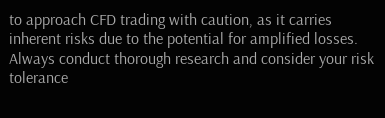to approach CFD trading with caution, as it carries inherent risks due to the potential for amplified losses. Always conduct thorough research and consider your risk tolerance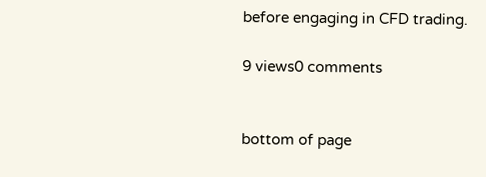before engaging in CFD trading.

9 views0 comments


bottom of page